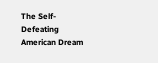The Self-Defeating American Dream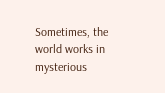Sometimes, the world works in mysterious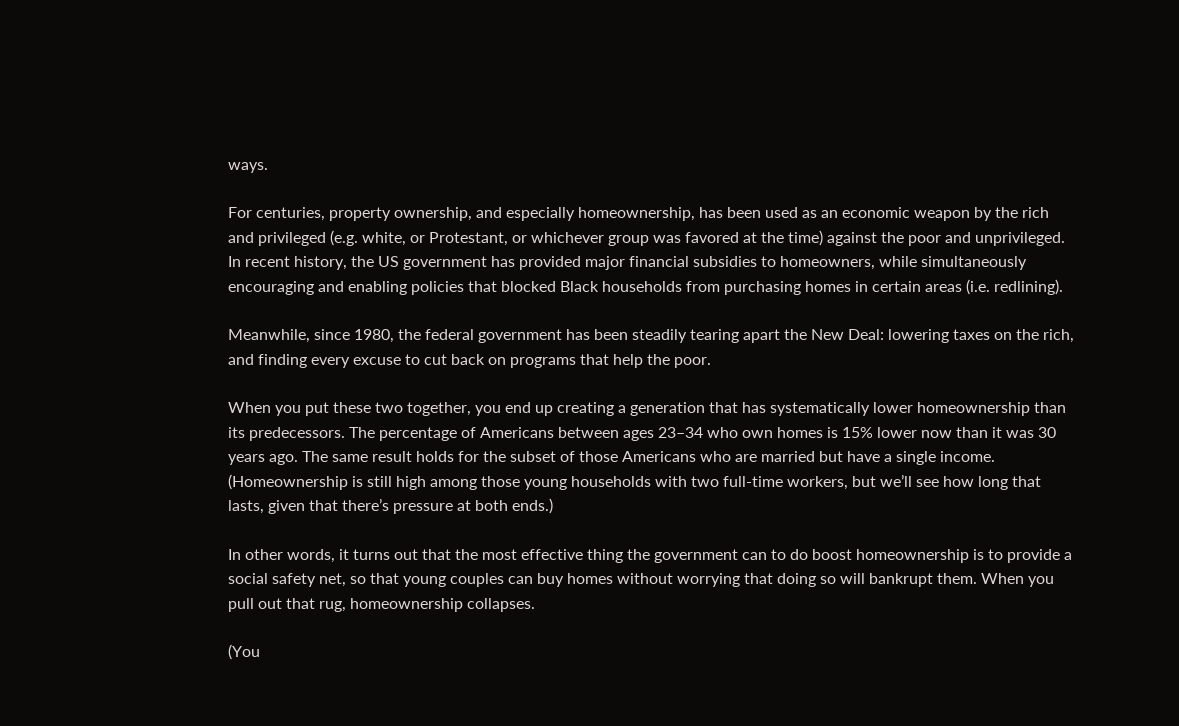ways.

For centuries, property ownership, and especially homeownership, has been used as an economic weapon by the rich and privileged (e.g. white, or Protestant, or whichever group was favored at the time) against the poor and unprivileged. In recent history, the US government has provided major financial subsidies to homeowners, while simultaneously encouraging and enabling policies that blocked Black households from purchasing homes in certain areas (i.e. redlining).

Meanwhile, since 1980, the federal government has been steadily tearing apart the New Deal: lowering taxes on the rich, and finding every excuse to cut back on programs that help the poor.

When you put these two together, you end up creating a generation that has systematically lower homeownership than its predecessors. The percentage of Americans between ages 23–34 who own homes is 15% lower now than it was 30 years ago. The same result holds for the subset of those Americans who are married but have a single income. (Homeownership is still high among those young households with two full-time workers, but we’ll see how long that lasts, given that there’s pressure at both ends.)

In other words, it turns out that the most effective thing the government can to do boost homeownership is to provide a social safety net, so that young couples can buy homes without worrying that doing so will bankrupt them. When you pull out that rug, homeownership collapses.

(You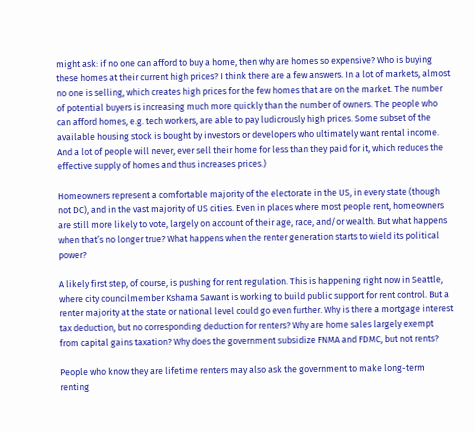might ask: if no one can afford to buy a home, then why are homes so expensive? Who is buying these homes at their current high prices? I think there are a few answers. In a lot of markets, almost no one is selling, which creates high prices for the few homes that are on the market. The number of potential buyers is increasing much more quickly than the number of owners. The people who can afford homes, e.g. tech workers, are able to pay ludicrously high prices. Some subset of the available housing stock is bought by investors or developers who ultimately want rental income. And a lot of people will never, ever sell their home for less than they paid for it, which reduces the effective supply of homes and thus increases prices.)

Homeowners represent a comfortable majority of the electorate in the US, in every state (though not DC), and in the vast majority of US cities. Even in places where most people rent, homeowners are still more likely to vote, largely on account of their age, race, and/or wealth. But what happens when that’s no longer true? What happens when the renter generation starts to wield its political power?

A likely first step, of course, is pushing for rent regulation. This is happening right now in Seattle, where city councilmember Kshama Sawant is working to build public support for rent control. But a renter majority at the state or national level could go even further. Why is there a mortgage interest tax deduction, but no corresponding deduction for renters? Why are home sales largely exempt from capital gains taxation? Why does the government subsidize FNMA and FDMC, but not rents?

People who know they are lifetime renters may also ask the government to make long-term renting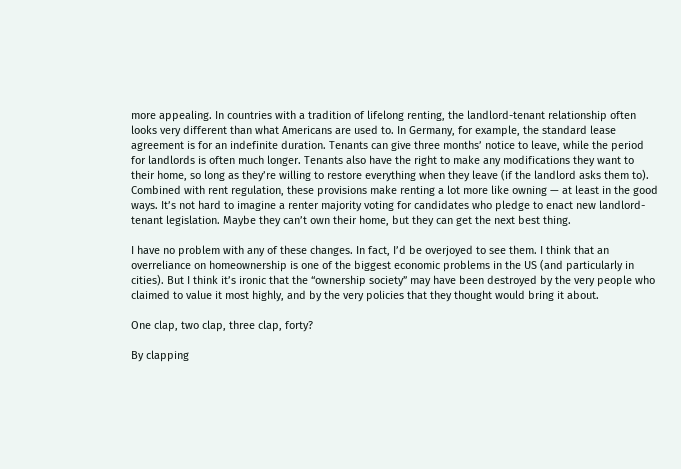more appealing. In countries with a tradition of lifelong renting, the landlord-tenant relationship often looks very different than what Americans are used to. In Germany, for example, the standard lease agreement is for an indefinite duration. Tenants can give three months’ notice to leave, while the period for landlords is often much longer. Tenants also have the right to make any modifications they want to their home, so long as they’re willing to restore everything when they leave (if the landlord asks them to). Combined with rent regulation, these provisions make renting a lot more like owning — at least in the good ways. It’s not hard to imagine a renter majority voting for candidates who pledge to enact new landlord-tenant legislation. Maybe they can’t own their home, but they can get the next best thing.

I have no problem with any of these changes. In fact, I’d be overjoyed to see them. I think that an overreliance on homeownership is one of the biggest economic problems in the US (and particularly in cities). But I think it’s ironic that the “ownership society” may have been destroyed by the very people who claimed to value it most highly, and by the very policies that they thought would bring it about.

One clap, two clap, three clap, forty?

By clapping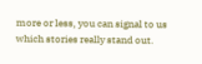more or less, you can signal to us which stories really stand out.